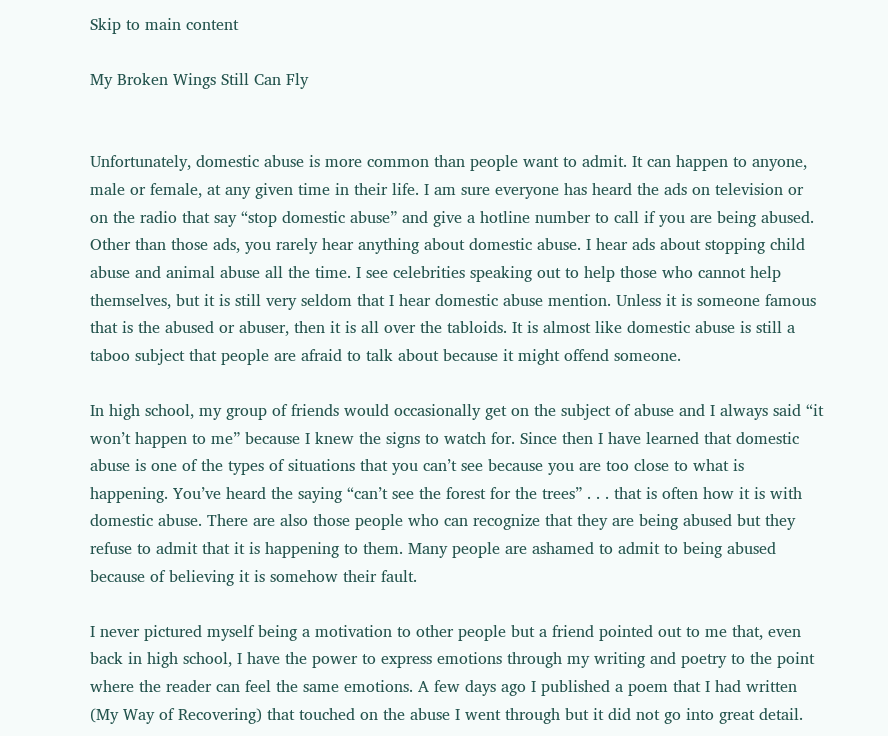Skip to main content

My Broken Wings Still Can Fly


Unfortunately, domestic abuse is more common than people want to admit. It can happen to anyone, male or female, at any given time in their life. I am sure everyone has heard the ads on television or on the radio that say “stop domestic abuse” and give a hotline number to call if you are being abused. Other than those ads, you rarely hear anything about domestic abuse. I hear ads about stopping child abuse and animal abuse all the time. I see celebrities speaking out to help those who cannot help themselves, but it is still very seldom that I hear domestic abuse mention. Unless it is someone famous that is the abused or abuser, then it is all over the tabloids. It is almost like domestic abuse is still a taboo subject that people are afraid to talk about because it might offend someone.

In high school, my group of friends would occasionally get on the subject of abuse and I always said “it won’t happen to me” because I knew the signs to watch for. Since then I have learned that domestic abuse is one of the types of situations that you can’t see because you are too close to what is happening. You’ve heard the saying “can’t see the forest for the trees” . . . that is often how it is with domestic abuse. There are also those people who can recognize that they are being abused but they refuse to admit that it is happening to them. Many people are ashamed to admit to being abused because of believing it is somehow their fault.

I never pictured myself being a motivation to other people but a friend pointed out to me that, even back in high school, I have the power to express emotions through my writing and poetry to the point where the reader can feel the same emotions. A few days ago I published a poem that I had written (My Way of Recovering) that touched on the abuse I went through but it did not go into great detail.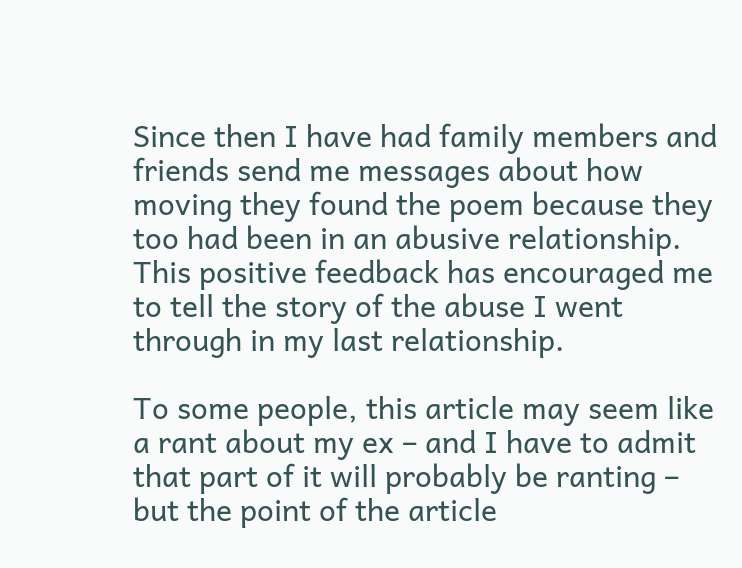Since then I have had family members and friends send me messages about how moving they found the poem because they too had been in an abusive relationship. This positive feedback has encouraged me to tell the story of the abuse I went through in my last relationship.

To some people, this article may seem like a rant about my ex – and I have to admit that part of it will probably be ranting – but the point of the article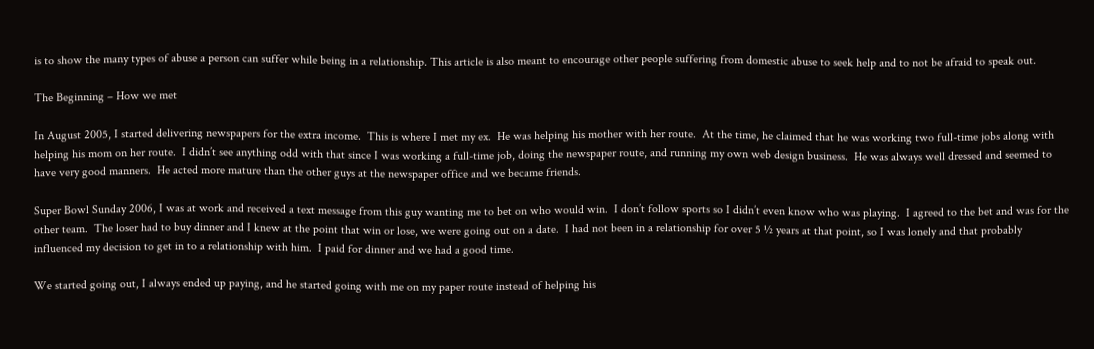is to show the many types of abuse a person can suffer while being in a relationship. This article is also meant to encourage other people suffering from domestic abuse to seek help and to not be afraid to speak out.

The Beginning – How we met

In August 2005, I started delivering newspapers for the extra income.  This is where I met my ex.  He was helping his mother with her route.  At the time, he claimed that he was working two full-time jobs along with helping his mom on her route.  I didn’t see anything odd with that since I was working a full-time job, doing the newspaper route, and running my own web design business.  He was always well dressed and seemed to have very good manners.  He acted more mature than the other guys at the newspaper office and we became friends.

Super Bowl Sunday 2006, I was at work and received a text message from this guy wanting me to bet on who would win.  I don’t follow sports so I didn’t even know who was playing.  I agreed to the bet and was for the other team.  The loser had to buy dinner and I knew at the point that win or lose, we were going out on a date.  I had not been in a relationship for over 5 ½ years at that point, so I was lonely and that probably influenced my decision to get in to a relationship with him.  I paid for dinner and we had a good time.

We started going out, I always ended up paying, and he started going with me on my paper route instead of helping his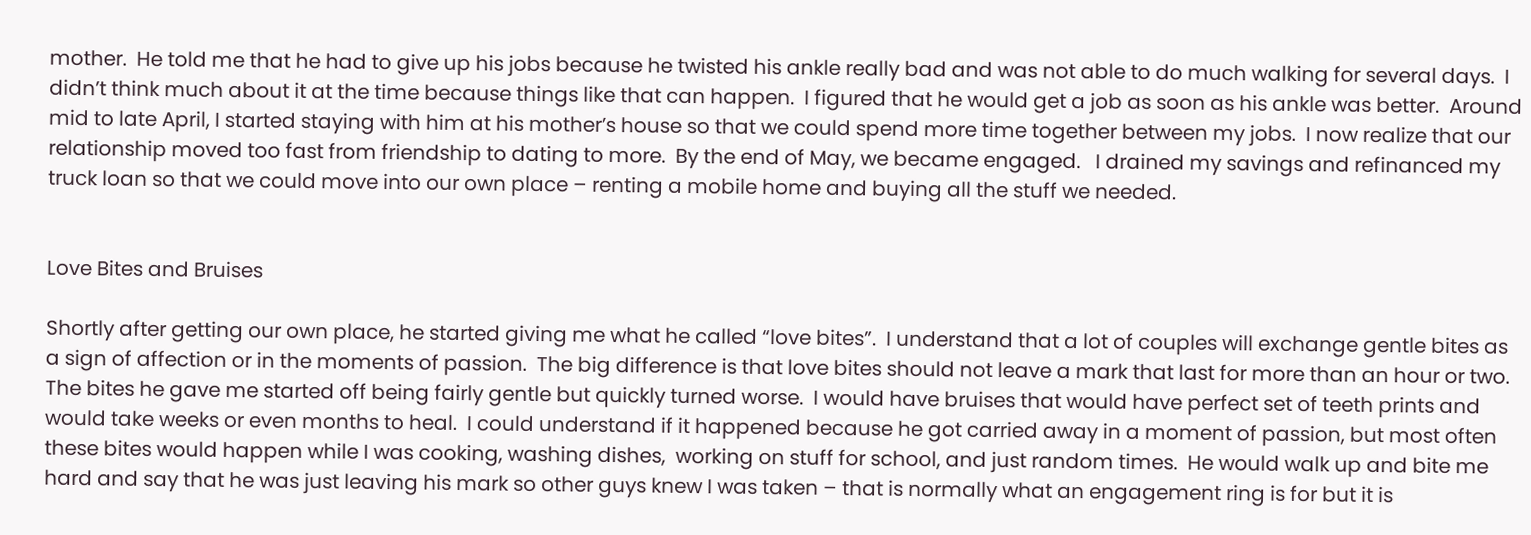mother.  He told me that he had to give up his jobs because he twisted his ankle really bad and was not able to do much walking for several days.  I didn’t think much about it at the time because things like that can happen.  I figured that he would get a job as soon as his ankle was better.  Around mid to late April, I started staying with him at his mother’s house so that we could spend more time together between my jobs.  I now realize that our relationship moved too fast from friendship to dating to more.  By the end of May, we became engaged.   I drained my savings and refinanced my truck loan so that we could move into our own place – renting a mobile home and buying all the stuff we needed.


Love Bites and Bruises

Shortly after getting our own place, he started giving me what he called “love bites”.  I understand that a lot of couples will exchange gentle bites as a sign of affection or in the moments of passion.  The big difference is that love bites should not leave a mark that last for more than an hour or two.  The bites he gave me started off being fairly gentle but quickly turned worse.  I would have bruises that would have perfect set of teeth prints and would take weeks or even months to heal.  I could understand if it happened because he got carried away in a moment of passion, but most often these bites would happen while I was cooking, washing dishes,  working on stuff for school, and just random times.  He would walk up and bite me hard and say that he was just leaving his mark so other guys knew I was taken – that is normally what an engagement ring is for but it is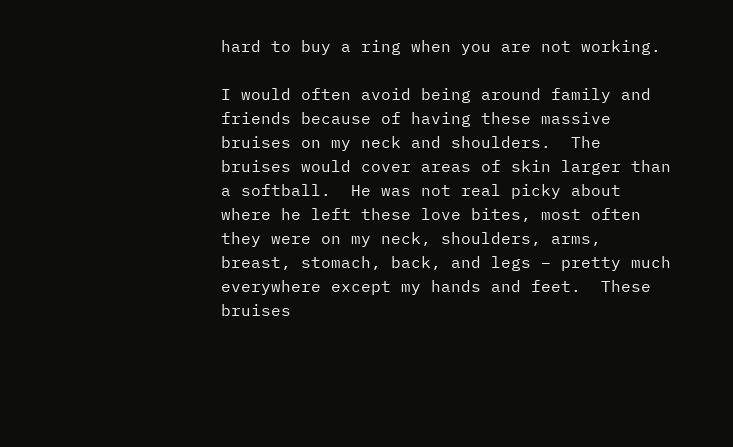hard to buy a ring when you are not working.

I would often avoid being around family and friends because of having these massive bruises on my neck and shoulders.  The bruises would cover areas of skin larger than a softball.  He was not real picky about where he left these love bites, most often they were on my neck, shoulders, arms, breast, stomach, back, and legs – pretty much everywhere except my hands and feet.  These bruises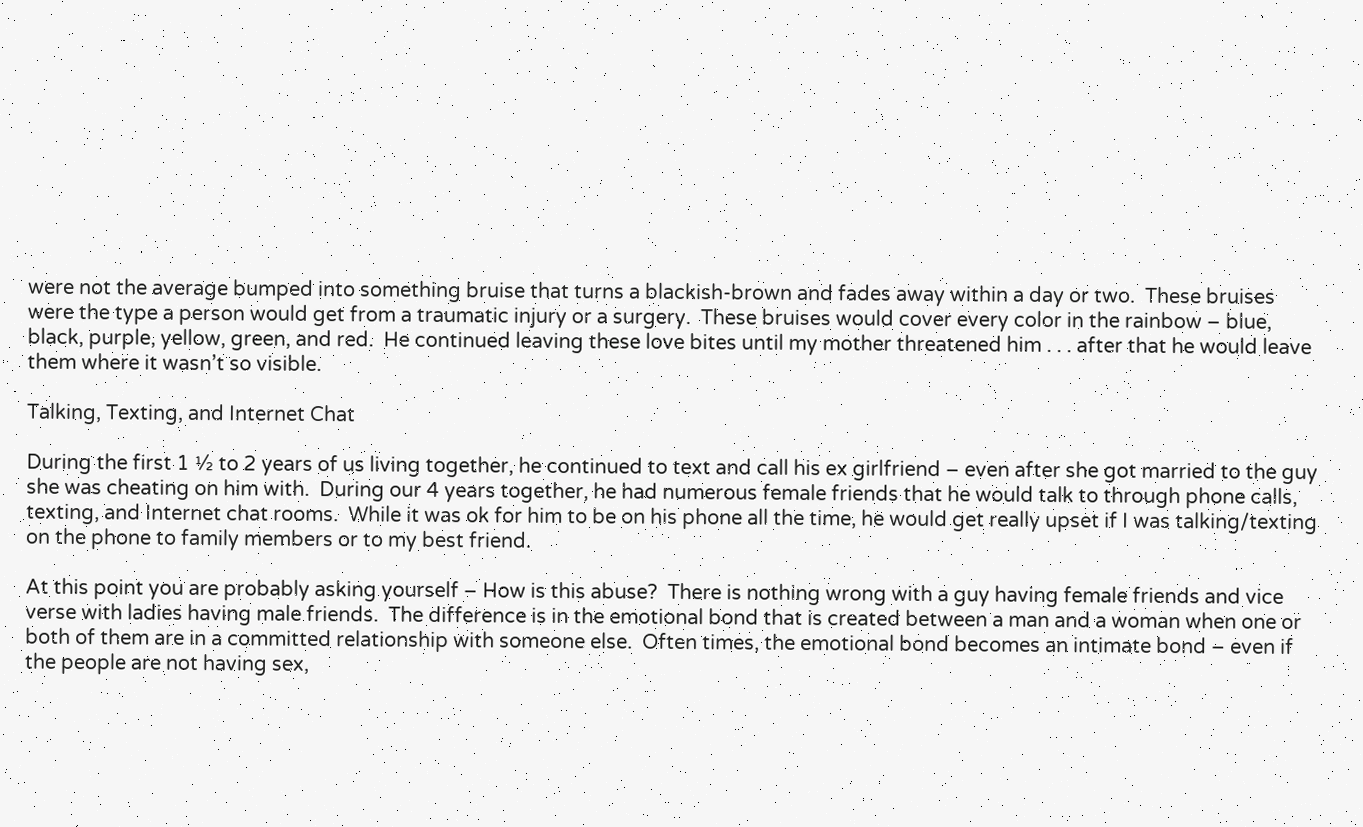were not the average bumped into something bruise that turns a blackish-brown and fades away within a day or two.  These bruises were the type a person would get from a traumatic injury or a surgery.  These bruises would cover every color in the rainbow – blue, black, purple, yellow, green, and red.  He continued leaving these love bites until my mother threatened him . . . after that he would leave them where it wasn’t so visible.

Talking, Texting, and Internet Chat

During the first 1 ½ to 2 years of us living together, he continued to text and call his ex girlfriend – even after she got married to the guy she was cheating on him with.  During our 4 years together, he had numerous female friends that he would talk to through phone calls, texting, and Internet chat rooms.  While it was ok for him to be on his phone all the time, he would get really upset if I was talking/texting on the phone to family members or to my best friend.

At this point you are probably asking yourself – How is this abuse?  There is nothing wrong with a guy having female friends and vice verse with ladies having male friends.  The difference is in the emotional bond that is created between a man and a woman when one or both of them are in a committed relationship with someone else.  Often times, the emotional bond becomes an intimate bond – even if the people are not having sex,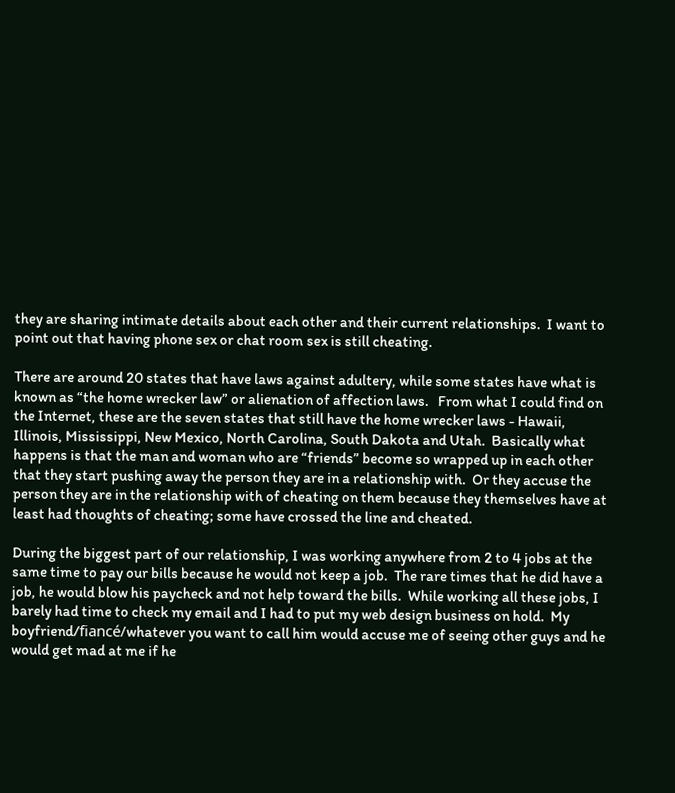they are sharing intimate details about each other and their current relationships.  I want to point out that having phone sex or chat room sex is still cheating.

There are around 20 states that have laws against adultery, while some states have what is known as “the home wrecker law” or alienation of affection laws.   From what I could find on the Internet, these are the seven states that still have the home wrecker laws - Hawaii, Illinois, Mississippi, New Mexico, North Carolina, South Dakota and Utah.  Basically what happens is that the man and woman who are “friends” become so wrapped up in each other that they start pushing away the person they are in a relationship with.  Or they accuse the person they are in the relationship with of cheating on them because they themselves have at least had thoughts of cheating; some have crossed the line and cheated.

During the biggest part of our relationship, I was working anywhere from 2 to 4 jobs at the same time to pay our bills because he would not keep a job.  The rare times that he did have a job, he would blow his paycheck and not help toward the bills.  While working all these jobs, I barely had time to check my email and I had to put my web design business on hold.  My boyfriend/fiancé/whatever you want to call him would accuse me of seeing other guys and he would get mad at me if he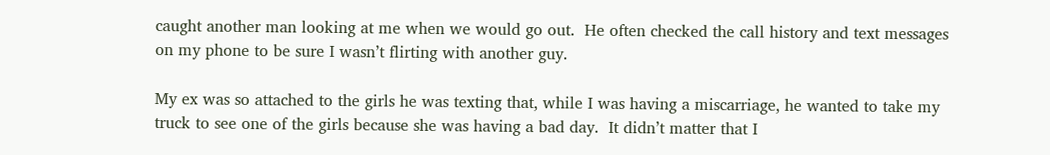caught another man looking at me when we would go out.  He often checked the call history and text messages on my phone to be sure I wasn’t flirting with another guy.

My ex was so attached to the girls he was texting that, while I was having a miscarriage, he wanted to take my truck to see one of the girls because she was having a bad day.  It didn’t matter that I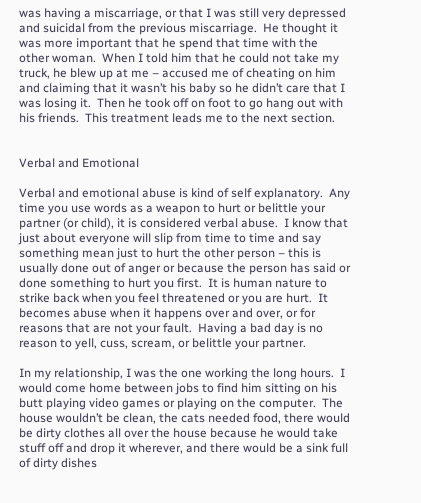was having a miscarriage, or that I was still very depressed and suicidal from the previous miscarriage.  He thought it was more important that he spend that time with the other woman.  When I told him that he could not take my truck, he blew up at me – accused me of cheating on him and claiming that it wasn’t his baby so he didn’t care that I was losing it.  Then he took off on foot to go hang out with his friends.  This treatment leads me to the next section.


Verbal and Emotional

Verbal and emotional abuse is kind of self explanatory.  Any time you use words as a weapon to hurt or belittle your partner (or child), it is considered verbal abuse.  I know that just about everyone will slip from time to time and say something mean just to hurt the other person – this is usually done out of anger or because the person has said or done something to hurt you first.  It is human nature to strike back when you feel threatened or you are hurt.  It becomes abuse when it happens over and over, or for reasons that are not your fault.  Having a bad day is no reason to yell, cuss, scream, or belittle your partner.

In my relationship, I was the one working the long hours.  I would come home between jobs to find him sitting on his butt playing video games or playing on the computer.  The house wouldn’t be clean, the cats needed food, there would be dirty clothes all over the house because he would take stuff off and drop it wherever, and there would be a sink full of dirty dishes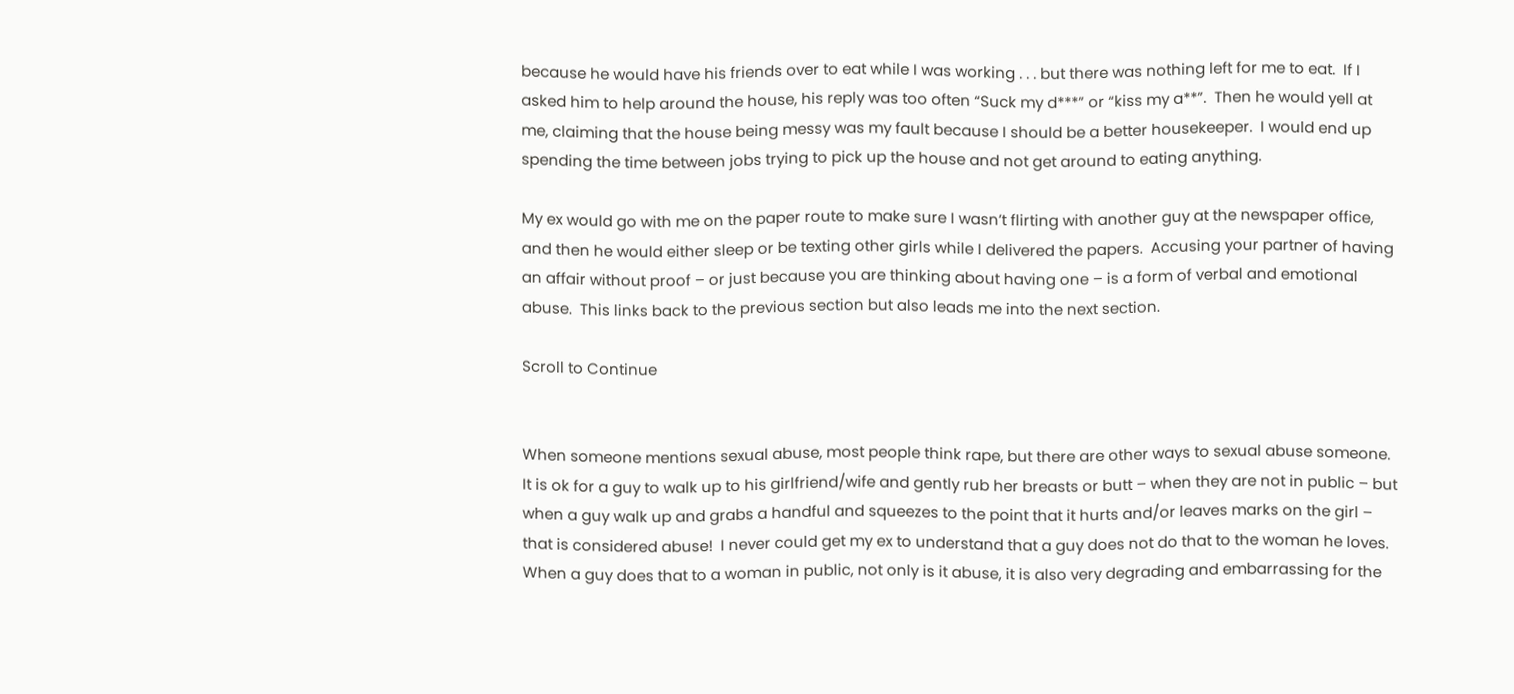because he would have his friends over to eat while I was working . . . but there was nothing left for me to eat.  If I asked him to help around the house, his reply was too often “Suck my d***” or “kiss my a**”.  Then he would yell at me, claiming that the house being messy was my fault because I should be a better housekeeper.  I would end up spending the time between jobs trying to pick up the house and not get around to eating anything.

My ex would go with me on the paper route to make sure I wasn’t flirting with another guy at the newspaper office, and then he would either sleep or be texting other girls while I delivered the papers.  Accusing your partner of having an affair without proof – or just because you are thinking about having one – is a form of verbal and emotional abuse.  This links back to the previous section but also leads me into the next section.

Scroll to Continue


When someone mentions sexual abuse, most people think rape, but there are other ways to sexual abuse someone.  It is ok for a guy to walk up to his girlfriend/wife and gently rub her breasts or butt – when they are not in public – but when a guy walk up and grabs a handful and squeezes to the point that it hurts and/or leaves marks on the girl – that is considered abuse!  I never could get my ex to understand that a guy does not do that to the woman he loves.  When a guy does that to a woman in public, not only is it abuse, it is also very degrading and embarrassing for the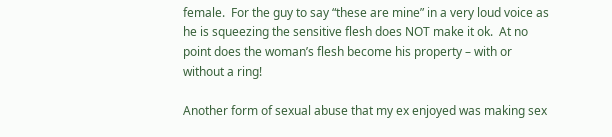female.  For the guy to say “these are mine” in a very loud voice as he is squeezing the sensitive flesh does NOT make it ok.  At no point does the woman’s flesh become his property – with or without a ring!

Another form of sexual abuse that my ex enjoyed was making sex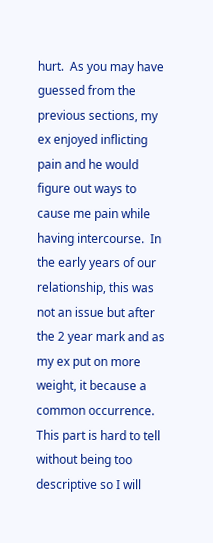hurt.  As you may have guessed from the previous sections, my ex enjoyed inflicting pain and he would figure out ways to cause me pain while having intercourse.  In the early years of our relationship, this was not an issue but after the 2 year mark and as my ex put on more weight, it because a common occurrence.  This part is hard to tell without being too descriptive so I will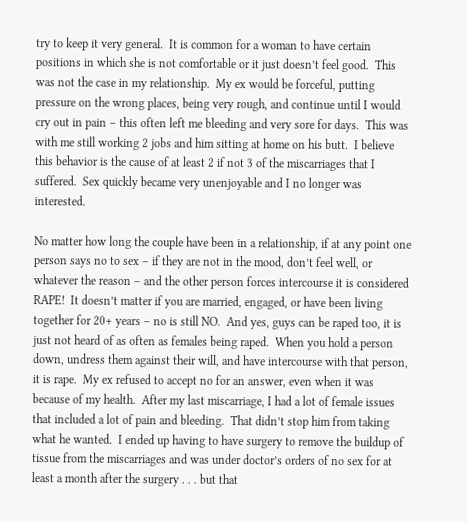try to keep it very general.  It is common for a woman to have certain positions in which she is not comfortable or it just doesn’t feel good.  This was not the case in my relationship.  My ex would be forceful, putting pressure on the wrong places, being very rough, and continue until I would cry out in pain – this often left me bleeding and very sore for days.  This was with me still working 2 jobs and him sitting at home on his butt.  I believe this behavior is the cause of at least 2 if not 3 of the miscarriages that I suffered.  Sex quickly became very unenjoyable and I no longer was interested.

No matter how long the couple have been in a relationship, if at any point one person says no to sex – if they are not in the mood, don’t feel well, or whatever the reason – and the other person forces intercourse it is considered RAPE!  It doesn’t matter if you are married, engaged, or have been living together for 20+ years – no is still NO.  And yes, guys can be raped too, it is just not heard of as often as females being raped.  When you hold a person down, undress them against their will, and have intercourse with that person, it is rape.  My ex refused to accept no for an answer, even when it was because of my health.  After my last miscarriage, I had a lot of female issues that included a lot of pain and bleeding.  That didn’t stop him from taking what he wanted.  I ended up having to have surgery to remove the buildup of tissue from the miscarriages and was under doctor’s orders of no sex for at least a month after the surgery . . . but that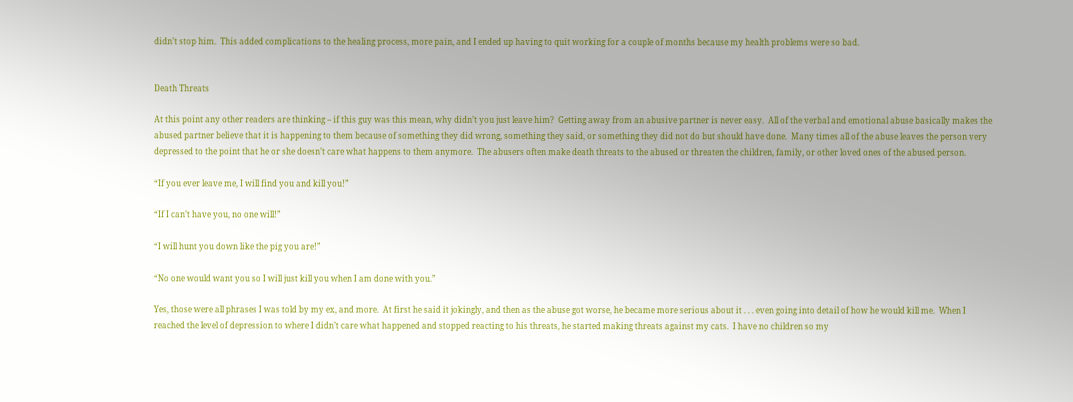didn’t stop him.  This added complications to the healing process, more pain, and I ended up having to quit working for a couple of months because my health problems were so bad.


Death Threats

At this point any other readers are thinking – if this guy was this mean, why didn’t you just leave him?  Getting away from an abusive partner is never easy.  All of the verbal and emotional abuse basically makes the abused partner believe that it is happening to them because of something they did wrong, something they said, or something they did not do but should have done.  Many times all of the abuse leaves the person very depressed to the point that he or she doesn’t care what happens to them anymore.  The abusers often make death threats to the abused or threaten the children, family, or other loved ones of the abused person.

“If you ever leave me, I will find you and kill you!”

“If I can’t have you, no one will!”

“I will hunt you down like the pig you are!”

“No one would want you so I will just kill you when I am done with you.”

Yes, those were all phrases I was told by my ex, and more.  At first he said it jokingly, and then as the abuse got worse, he became more serious about it . . . even going into detail of how he would kill me.  When I reached the level of depression to where I didn’t care what happened and stopped reacting to his threats, he started making threats against my cats.  I have no children so my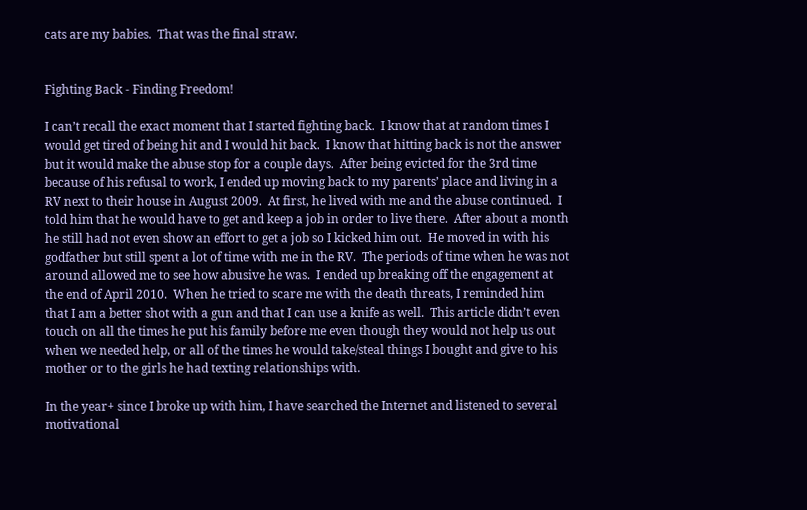cats are my babies.  That was the final straw.


Fighting Back - Finding Freedom!

I can’t recall the exact moment that I started fighting back.  I know that at random times I would get tired of being hit and I would hit back.  I know that hitting back is not the answer but it would make the abuse stop for a couple days.  After being evicted for the 3rd time because of his refusal to work, I ended up moving back to my parents’ place and living in a RV next to their house in August 2009.  At first, he lived with me and the abuse continued.  I told him that he would have to get and keep a job in order to live there.  After about a month he still had not even show an effort to get a job so I kicked him out.  He moved in with his godfather but still spent a lot of time with me in the RV.  The periods of time when he was not around allowed me to see how abusive he was.  I ended up breaking off the engagement at the end of April 2010.  When he tried to scare me with the death threats, I reminded him that I am a better shot with a gun and that I can use a knife as well.  This article didn’t even touch on all the times he put his family before me even though they would not help us out when we needed help, or all of the times he would take/steal things I bought and give to his mother or to the girls he had texting relationships with.

In the year+ since I broke up with him, I have searched the Internet and listened to several motivational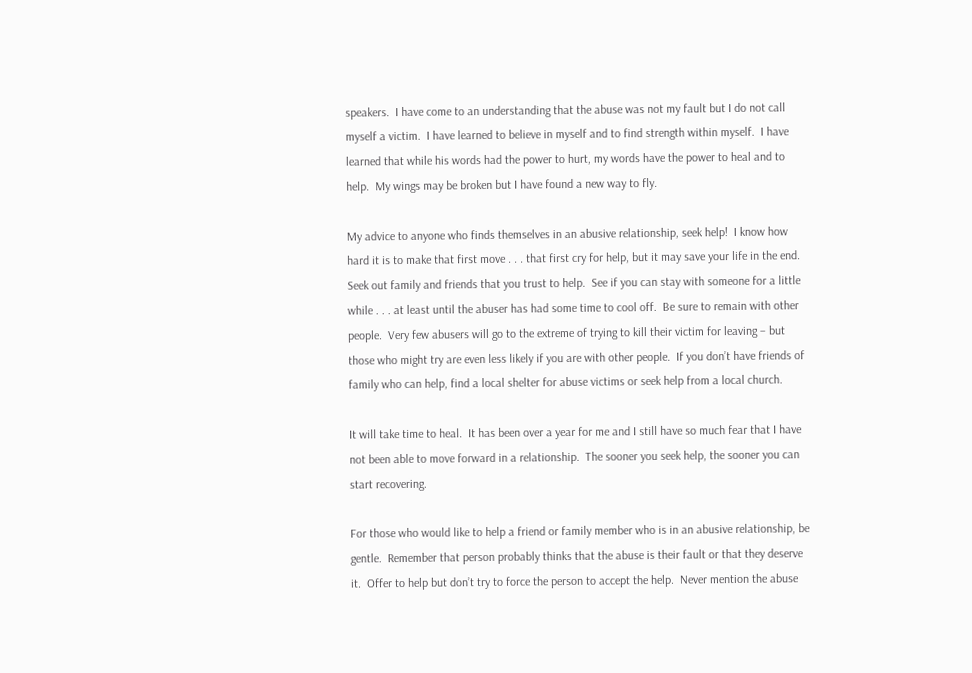speakers.  I have come to an understanding that the abuse was not my fault but I do not call myself a victim.  I have learned to believe in myself and to find strength within myself.  I have learned that while his words had the power to hurt, my words have the power to heal and to help.  My wings may be broken but I have found a new way to fly.

My advice to anyone who finds themselves in an abusive relationship, seek help!  I know how hard it is to make that first move . . . that first cry for help, but it may save your life in the end.  Seek out family and friends that you trust to help.  See if you can stay with someone for a little while . . . at least until the abuser has had some time to cool off.  Be sure to remain with other people.  Very few abusers will go to the extreme of trying to kill their victim for leaving – but those who might try are even less likely if you are with other people.  If you don’t have friends of family who can help, find a local shelter for abuse victims or seek help from a local church.

It will take time to heal.  It has been over a year for me and I still have so much fear that I have not been able to move forward in a relationship.  The sooner you seek help, the sooner you can start recovering.

For those who would like to help a friend or family member who is in an abusive relationship, be gentle.  Remember that person probably thinks that the abuse is their fault or that they deserve it.  Offer to help but don’t try to force the person to accept the help.  Never mention the abuse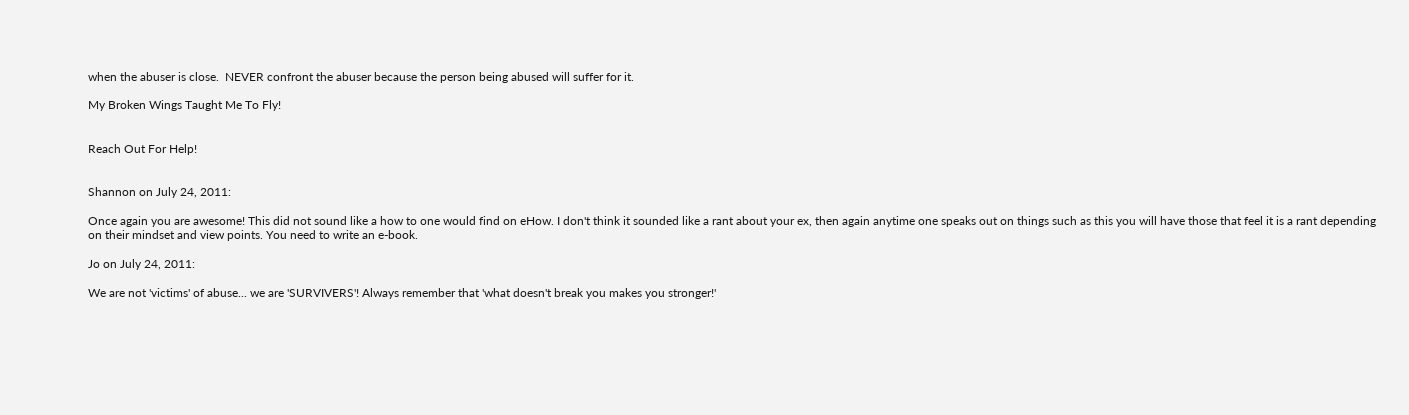when the abuser is close.  NEVER confront the abuser because the person being abused will suffer for it.

My Broken Wings Taught Me To Fly!


Reach Out For Help!


Shannon on July 24, 2011:

Once again you are awesome! This did not sound like a how to one would find on eHow. I don't think it sounded like a rant about your ex, then again anytime one speaks out on things such as this you will have those that feel it is a rant depending on their mindset and view points. You need to write an e-book.

Jo on July 24, 2011:

We are not 'victims' of abuse... we are 'SURVIVERS'! Always remember that 'what doesn't break you makes you stronger!'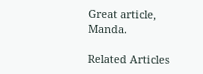Great article, Manda.

Related Articles